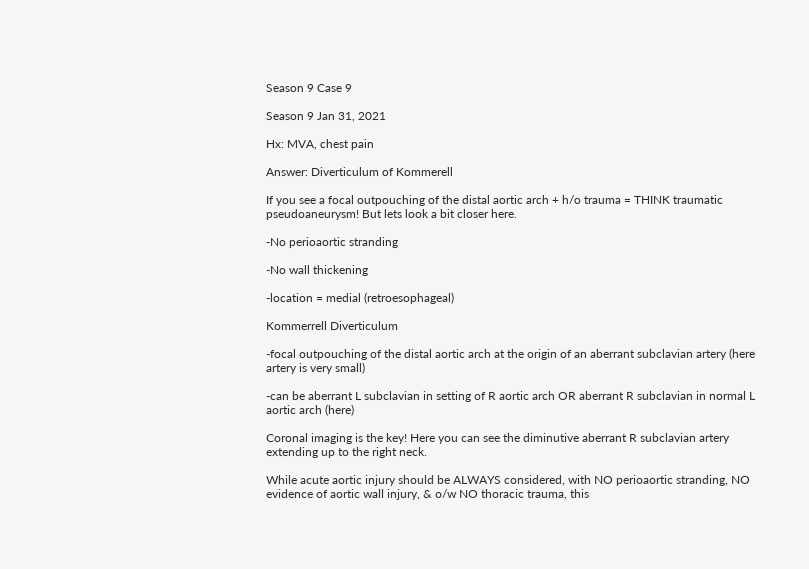Season 9 Case 9

Season 9 Jan 31, 2021

Hx: MVA, chest pain

Answer: Diverticulum of Kommerell

If you see a focal outpouching of the distal aortic arch + h/o trauma = THINK traumatic pseudoaneurysm! But lets look a bit closer here.

-No perioaortic stranding

-No wall thickening

-location = medial (retroesophageal)

Kommerrell Diverticulum

-focal outpouching of the distal aortic arch at the origin of an aberrant subclavian artery (here artery is very small)

-can be aberrant L subclavian in setting of R aortic arch OR aberrant R subclavian in normal L aortic arch (here)

Coronal imaging is the key! Here you can see the diminutive aberrant R subclavian artery extending up to the right neck.

While acute aortic injury should be ALWAYS considered, with NO perioaortic stranding, NO evidence of aortic wall injury, & o/w NO thoracic trauma, this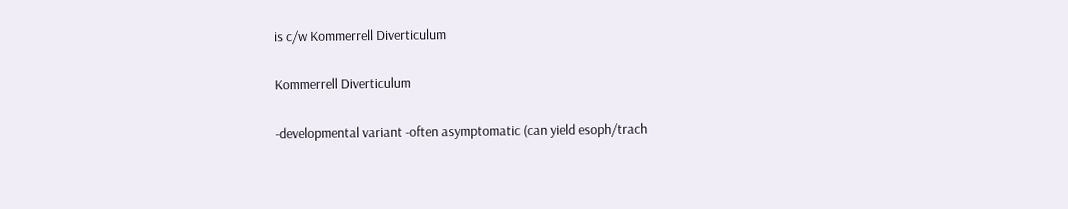is c/w Kommerrell Diverticulum

Kommerrell Diverticulum

-developmental variant -often asymptomatic (can yield esoph/trach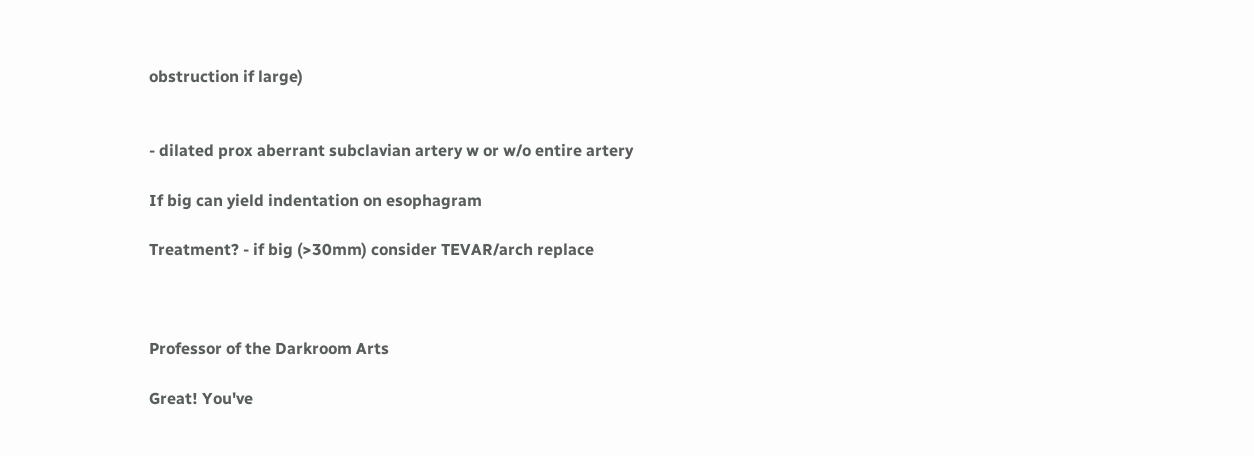obstruction if large)


- dilated prox aberrant subclavian artery w or w/o entire artery

If big can yield indentation on esophagram

Treatment? - if big (>30mm) consider TEVAR/arch replace



Professor of the Darkroom Arts

Great! You've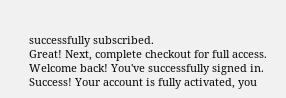successfully subscribed.
Great! Next, complete checkout for full access.
Welcome back! You've successfully signed in.
Success! Your account is fully activated, you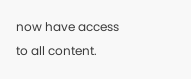now have access to all content.